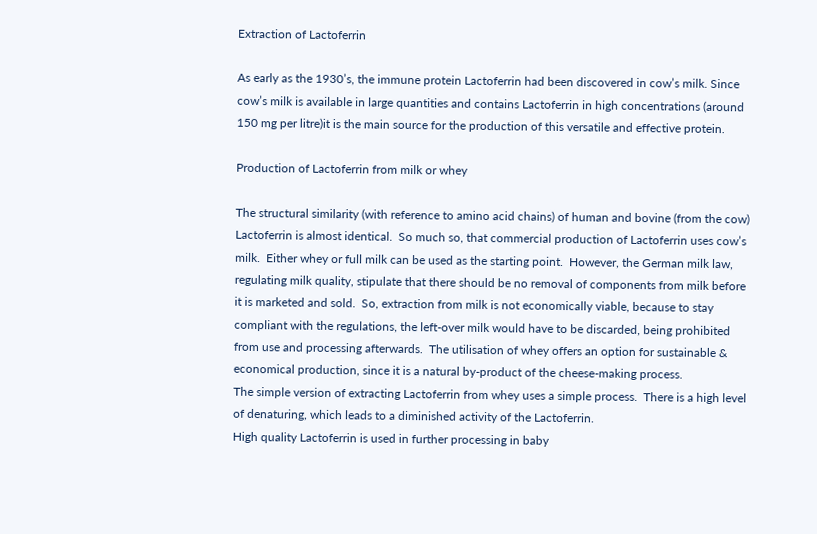Extraction of Lactoferrin

As early as the 1930’s, the immune protein Lactoferrin had been discovered in cow’s milk. Since cow’s milk is available in large quantities and contains Lactoferrin in high concentrations (around 150 mg per litre)it is the main source for the production of this versatile and effective protein.

Production of Lactoferrin from milk or whey

The structural similarity (with reference to amino acid chains) of human and bovine (from the cow) Lactoferrin is almost identical.  So much so, that commercial production of Lactoferrin uses cow’s milk.  Either whey or full milk can be used as the starting point.  However, the German milk law, regulating milk quality, stipulate that there should be no removal of components from milk before it is marketed and sold.  So, extraction from milk is not economically viable, because to stay compliant with the regulations, the left-over milk would have to be discarded, being prohibited from use and processing afterwards.  The utilisation of whey offers an option for sustainable & economical production, since it is a natural by-product of the cheese-making process.
The simple version of extracting Lactoferrin from whey uses a simple process.  There is a high level of denaturing, which leads to a diminished activity of the Lactoferrin.
High quality Lactoferrin is used in further processing in baby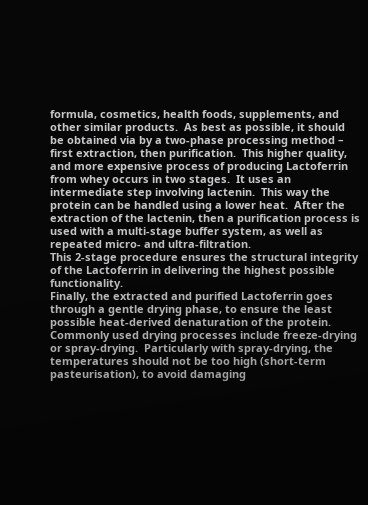formula, cosmetics, health foods, supplements, and other similar products.  As best as possible, it should be obtained via by a two-phase processing method – first extraction, then purification.  This higher quality, and more expensive process of producing Lactoferrin from whey occurs in two stages.  It uses an intermediate step involving lactenin.  This way the protein can be handled using a lower heat.  After the extraction of the lactenin, then a purification process is used with a multi-stage buffer system, as well as repeated micro- and ultra-filtration.
This 2-stage procedure ensures the structural integrity of the Lactoferrin in delivering the highest possible functionality.
Finally, the extracted and purified Lactoferrin goes through a gentle drying phase, to ensure the least possible heat-derived denaturation of the protein.  Commonly used drying processes include freeze-drying or spray-drying.  Particularly with spray-drying, the temperatures should not be too high (short-term pasteurisation), to avoid damaging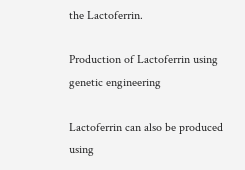the Lactoferrin.

Production of Lactoferrin using genetic engineering

Lactoferrin can also be produced using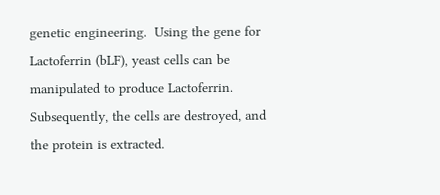genetic engineering.  Using the gene for Lactoferrin (bLF), yeast cells can be manipulated to produce Lactoferrin.  Subsequently, the cells are destroyed, and the protein is extracted.